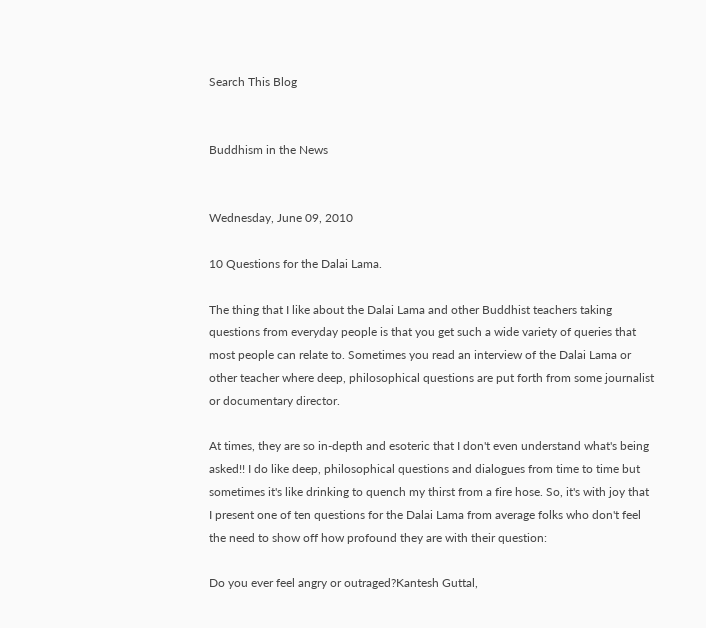Search This Blog


Buddhism in the News


Wednesday, June 09, 2010

10 Questions for the Dalai Lama.

The thing that I like about the Dalai Lama and other Buddhist teachers taking questions from everyday people is that you get such a wide variety of queries that most people can relate to. Sometimes you read an interview of the Dalai Lama or other teacher where deep, philosophical questions are put forth from some journalist or documentary director.

At times, they are so in-depth and esoteric that I don't even understand what's being asked!! I do like deep, philosophical questions and dialogues from time to time but sometimes it's like drinking to quench my thirst from a fire hose. So, it's with joy that I present one of ten questions for the Dalai Lama from average folks who don't feel the need to show off how profound they are with their question:

Do you ever feel angry or outraged?Kantesh Guttal,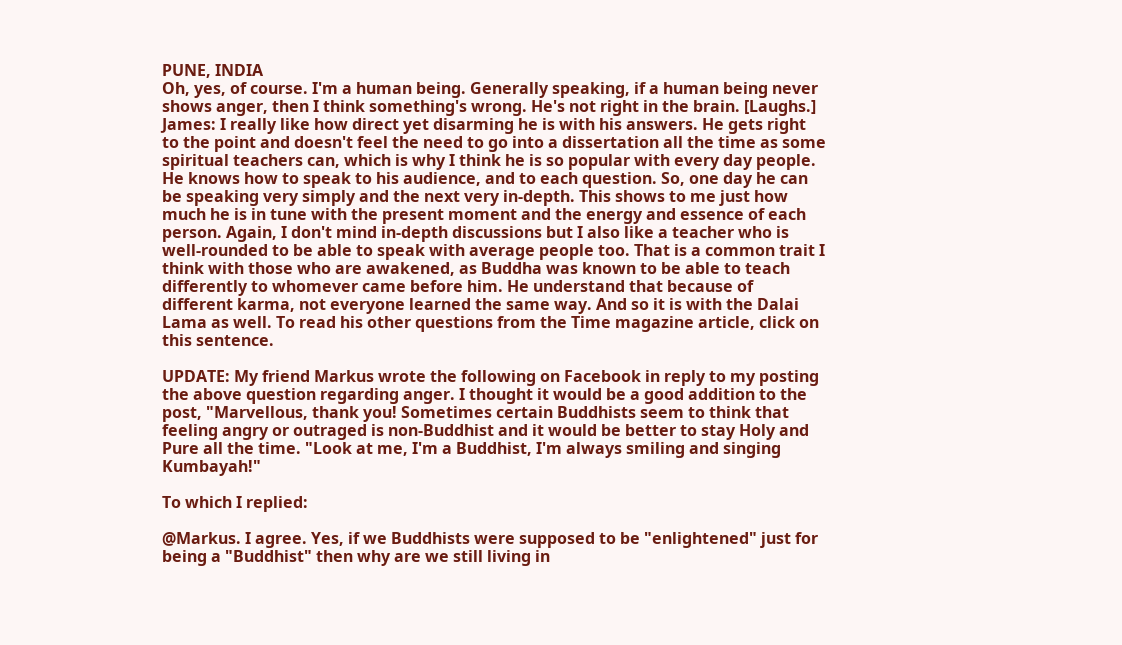PUNE, INDIA
Oh, yes, of course. I'm a human being. Generally speaking, if a human being never shows anger, then I think something's wrong. He's not right in the brain. [Laughs.]
James: I really like how direct yet disarming he is with his answers. He gets right to the point and doesn't feel the need to go into a dissertation all the time as some spiritual teachers can, which is why I think he is so popular with every day people. He knows how to speak to his audience, and to each question. So, one day he can be speaking very simply and the next very in-depth. This shows to me just how much he is in tune with the present moment and the energy and essence of each person. Again, I don't mind in-depth discussions but I also like a teacher who is well-rounded to be able to speak with average people too. That is a common trait I think with those who are awakened, as Buddha was known to be able to teach differently to whomever came before him. He understand that because of different karma, not everyone learned the same way. And so it is with the Dalai Lama as well. To read his other questions from the Time magazine article, click on this sentence.

UPDATE: My friend Markus wrote the following on Facebook in reply to my posting the above question regarding anger. I thought it would be a good addition to the post, "Marvellous, thank you! Sometimes certain Buddhists seem to think that feeling angry or outraged is non-Buddhist and it would be better to stay Holy and Pure all the time. "Look at me, I'm a Buddhist, I'm always smiling and singing Kumbayah!"

To which I replied:

@Markus. I agree. Yes, if we Buddhists were supposed to be "enlightened" just for being a "Buddhist" then why are we still living in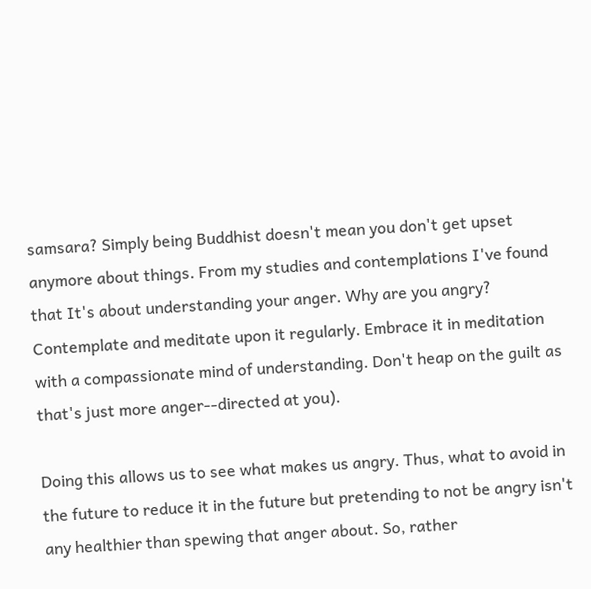samsara? Simply being Buddhist doesn't mean you don't get upset anymore about things. From my studies and contemplations I've found that It's about understanding your anger. Why are you angry? Contemplate and meditate upon it regularly. Embrace it in meditation with a compassionate mind of understanding. Don't heap on the guilt as that's just more anger--directed at you).

Doing this allows us to see what makes us angry. Thus, what to avoid in the future to reduce it in the future but pretending to not be angry isn't any healthier than spewing that anger about. So, rather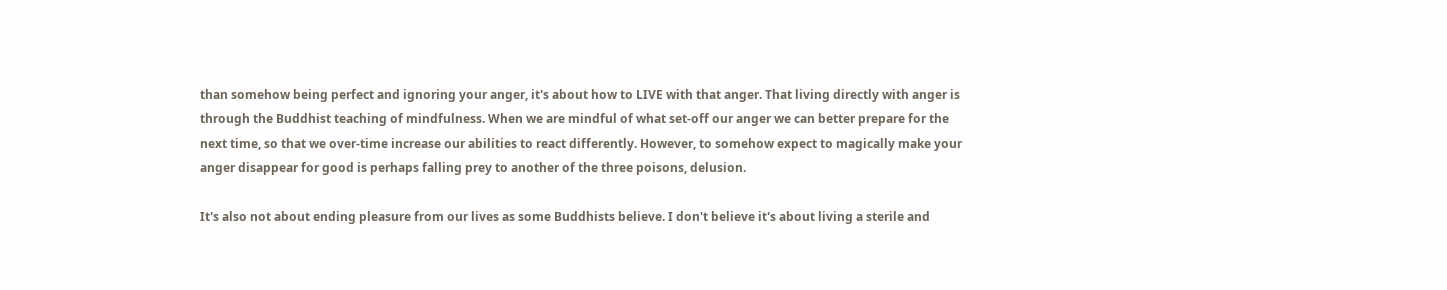than somehow being perfect and ignoring your anger, it's about how to LIVE with that anger. That living directly with anger is through the Buddhist teaching of mindfulness. When we are mindful of what set-off our anger we can better prepare for the next time, so that we over-time increase our abilities to react differently. However, to somehow expect to magically make your anger disappear for good is perhaps falling prey to another of the three poisons, delusion.

It's also not about ending pleasure from our lives as some Buddhists believe. I don't believe it's about living a sterile and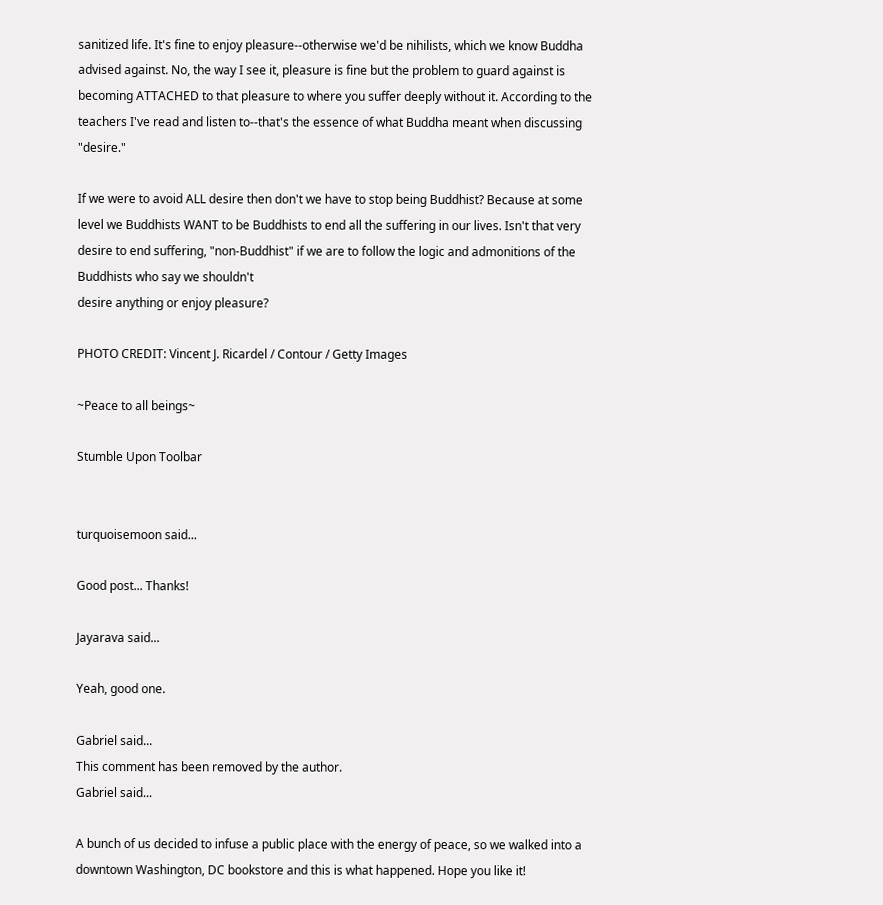sanitized life. It's fine to enjoy pleasure--otherwise we'd be nihilists, which we know Buddha advised against. No, the way I see it, pleasure is fine but the problem to guard against is becoming ATTACHED to that pleasure to where you suffer deeply without it. According to the teachers I've read and listen to--that's the essence of what Buddha meant when discussing "desire."

If we were to avoid ALL desire then don't we have to stop being Buddhist? Because at some level we Buddhists WANT to be Buddhists to end all the suffering in our lives. Isn't that very desire to end suffering, "non-Buddhist" if we are to follow the logic and admonitions of the Buddhists who say we shouldn't
desire anything or enjoy pleasure?

PHOTO CREDIT: Vincent J. Ricardel / Contour / Getty Images

~Peace to all beings~

Stumble Upon Toolbar


turquoisemoon said...

Good post... Thanks!

Jayarava said...

Yeah, good one.

Gabriel said...
This comment has been removed by the author.
Gabriel said...

A bunch of us decided to infuse a public place with the energy of peace, so we walked into a downtown Washington, DC bookstore and this is what happened. Hope you like it!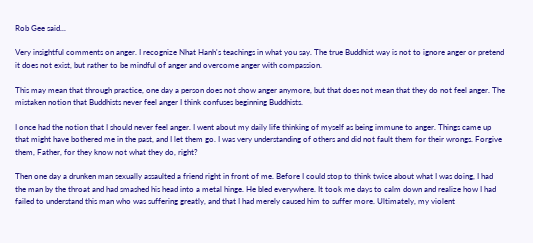Rob Gee said...

Very insightful comments on anger. I recognize Nhat Hanh's teachings in what you say. The true Buddhist way is not to ignore anger or pretend it does not exist, but rather to be mindful of anger and overcome anger with compassion.

This may mean that through practice, one day a person does not show anger anymore, but that does not mean that they do not feel anger. The mistaken notion that Buddhists never feel anger I think confuses beginning Buddhists.

I once had the notion that I should never feel anger. I went about my daily life thinking of myself as being immune to anger. Things came up that might have bothered me in the past, and I let them go. I was very understanding of others and did not fault them for their wrongs. Forgive them, Father, for they know not what they do, right?

Then one day a drunken man sexually assaulted a friend right in front of me. Before I could stop to think twice about what I was doing, I had the man by the throat and had smashed his head into a metal hinge. He bled everywhere. It took me days to calm down and realize how I had failed to understand this man who was suffering greatly, and that I had merely caused him to suffer more. Ultimately, my violent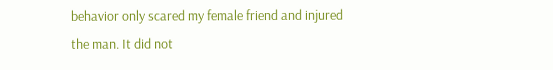behavior only scared my female friend and injured the man. It did not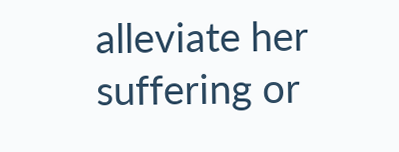alleviate her suffering or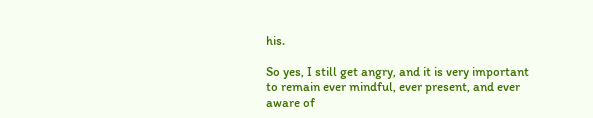his.

So yes, I still get angry, and it is very important to remain ever mindful, ever present, and ever aware of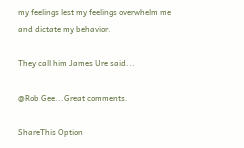my feelings lest my feelings overwhelm me and dictate my behavior.

They call him James Ure said...

@Rob Gee...Great comments.

ShareThis Option